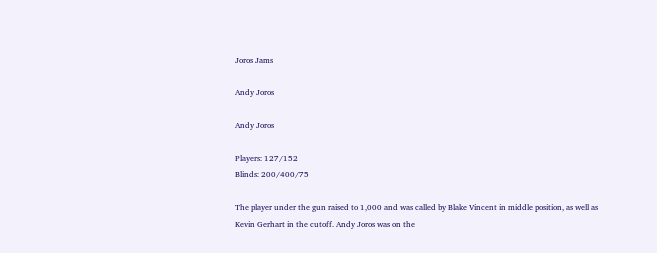Joros Jams

Andy Joros

Andy Joros

Players: 127/152
Blinds: 200/400/75

The player under the gun raised to 1,000 and was called by Blake Vincent in middle position, as well as Kevin Gerhart in the cutoff. Andy Joros was on the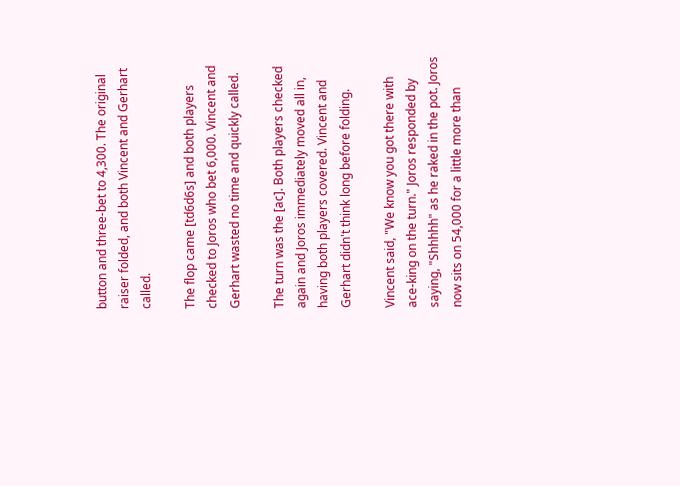button and three-bet to 4,300. The original raiser folded, and both Vincent and Gerhart called.

The flop came [td6d6s] and both players checked to Joros who bet 6,000. Vincent and Gerhart wasted no time and quickly called.

The turn was the [ac]. Both players checked again and Joros immediately moved all in, having both players covered. Vincent and Gerhart didn't think long before folding.

Vincent said, "We know you got there with ace-king on the turn." Joros responded by saying, "Shhhhh" as he raked in the pot. Joros now sits on 54,000 for a little more than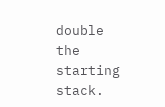double the starting stack.